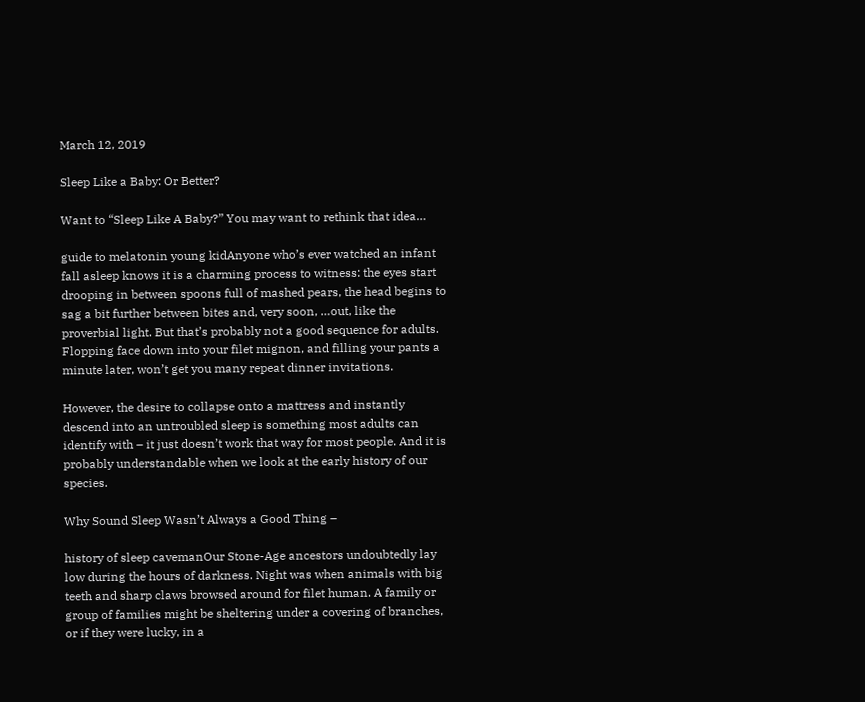March 12, 2019

Sleep Like a Baby: Or Better?

Want to “Sleep Like A Baby?” You may want to rethink that idea…

guide to melatonin young kidAnyone who’s ever watched an infant fall asleep knows it is a charming process to witness: the eyes start drooping in between spoons full of mashed pears, the head begins to sag a bit further between bites and, very soon, …out, like the proverbial light. But that’s probably not a good sequence for adults. Flopping face down into your filet mignon, and filling your pants a minute later, won’t get you many repeat dinner invitations.

However, the desire to collapse onto a mattress and instantly descend into an untroubled sleep is something most adults can identify with – it just doesn’t work that way for most people. And it is probably understandable when we look at the early history of our species.

Why Sound Sleep Wasn’t Always a Good Thing –

history of sleep cavemanOur Stone-Age ancestors undoubtedly lay low during the hours of darkness. Night was when animals with big teeth and sharp claws browsed around for filet human. A family or group of families might be sheltering under a covering of branches, or if they were lucky, in a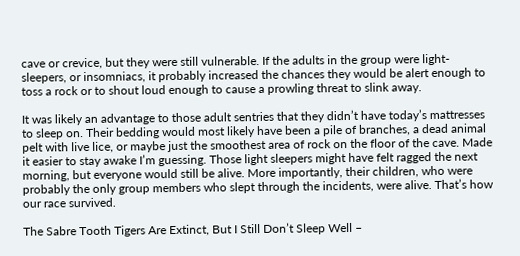cave or crevice, but they were still vulnerable. If the adults in the group were light-sleepers, or insomniacs, it probably increased the chances they would be alert enough to toss a rock or to shout loud enough to cause a prowling threat to slink away.

It was likely an advantage to those adult sentries that they didn’t have today’s mattresses to sleep on. Their bedding would most likely have been a pile of branches, a dead animal pelt with live lice, or maybe just the smoothest area of rock on the floor of the cave. Made it easier to stay awake I’m guessing. Those light sleepers might have felt ragged the next morning, but everyone would still be alive. More importantly, their children, who were probably the only group members who slept through the incidents, were alive. That’s how our race survived.

The Sabre Tooth Tigers Are Extinct, But I Still Don’t Sleep Well –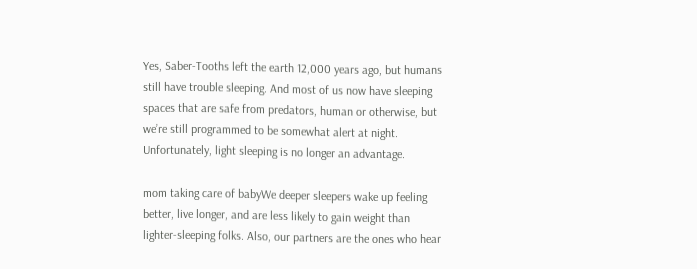Yes, Saber-Tooths left the earth 12,000 years ago, but humans still have trouble sleeping. And most of us now have sleeping spaces that are safe from predators, human or otherwise, but we’re still programmed to be somewhat alert at night. Unfortunately, light sleeping is no longer an advantage.

mom taking care of babyWe deeper sleepers wake up feeling better, live longer, and are less likely to gain weight than lighter-sleeping folks. Also, our partners are the ones who hear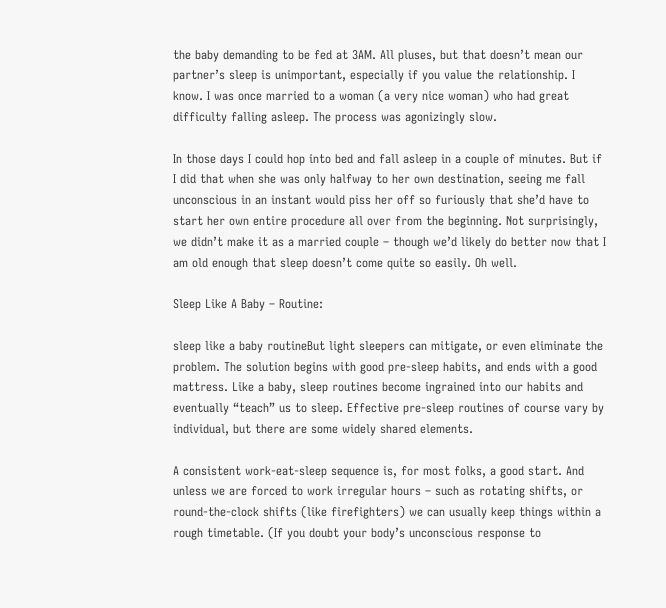the baby demanding to be fed at 3AM. All pluses, but that doesn’t mean our partner’s sleep is unimportant, especially if you value the relationship. I know. I was once married to a woman (a very nice woman) who had great difficulty falling asleep. The process was agonizingly slow.

In those days I could hop into bed and fall asleep in a couple of minutes. But if I did that when she was only halfway to her own destination, seeing me fall unconscious in an instant would piss her off so furiously that she’d have to start her own entire procedure all over from the beginning. Not surprisingly, we didn’t make it as a married couple – though we’d likely do better now that I am old enough that sleep doesn’t come quite so easily. Oh well.

Sleep Like A Baby – Routine:

sleep like a baby routineBut light sleepers can mitigate, or even eliminate the problem. The solution begins with good pre-sleep habits, and ends with a good mattress. Like a baby, sleep routines become ingrained into our habits and eventually “teach” us to sleep. Effective pre-sleep routines of course vary by individual, but there are some widely shared elements.

A consistent work-eat-sleep sequence is, for most folks, a good start. And unless we are forced to work irregular hours – such as rotating shifts, or round-the-clock shifts (like firefighters) we can usually keep things within a rough timetable. (If you doubt your body’s unconscious response to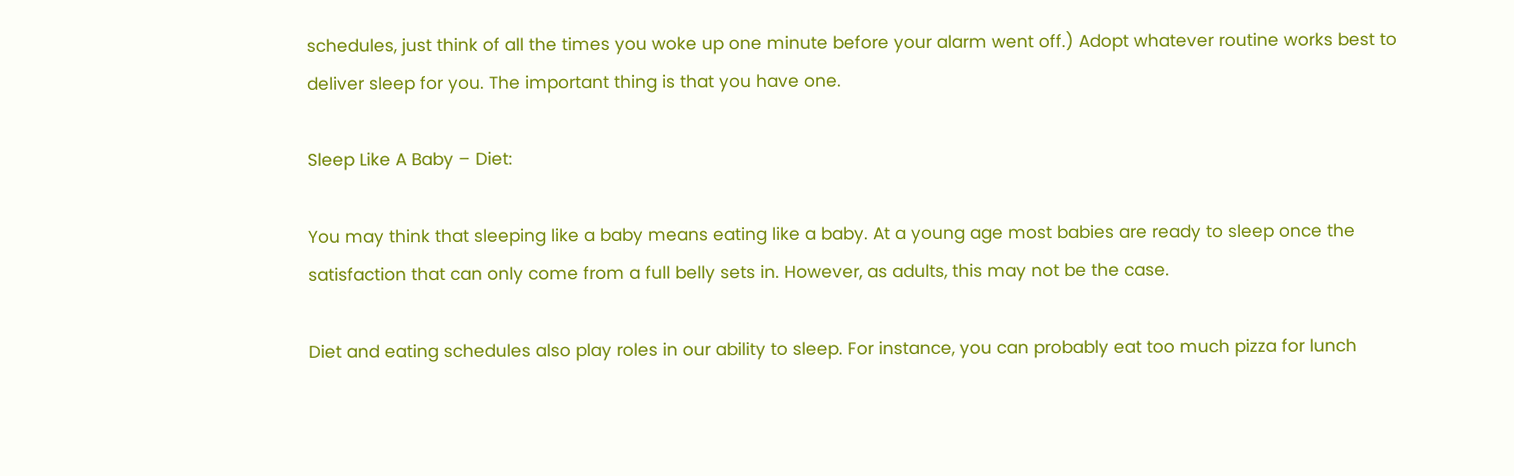schedules, just think of all the times you woke up one minute before your alarm went off.) Adopt whatever routine works best to deliver sleep for you. The important thing is that you have one.

Sleep Like A Baby – Diet:

You may think that sleeping like a baby means eating like a baby. At a young age most babies are ready to sleep once the satisfaction that can only come from a full belly sets in. However, as adults, this may not be the case.

Diet and eating schedules also play roles in our ability to sleep. For instance, you can probably eat too much pizza for lunch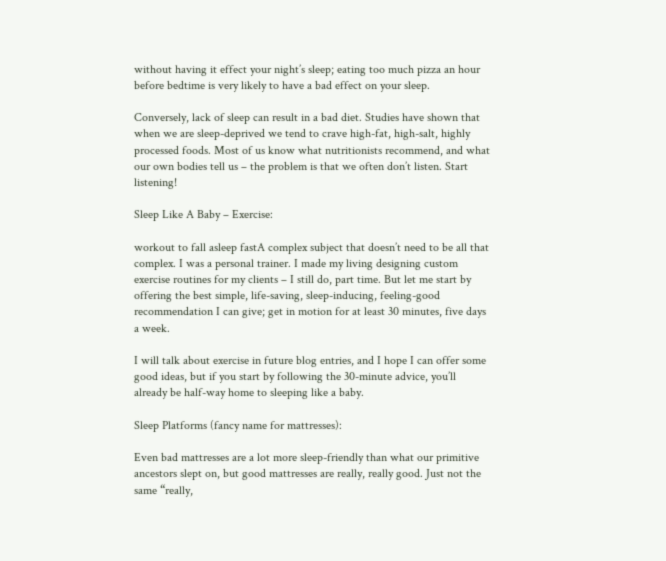without having it effect your night’s sleep; eating too much pizza an hour before bedtime is very likely to have a bad effect on your sleep.

Conversely, lack of sleep can result in a bad diet. Studies have shown that when we are sleep-deprived we tend to crave high-fat, high-salt, highly processed foods. Most of us know what nutritionists recommend, and what our own bodies tell us – the problem is that we often don’t listen. Start listening!

Sleep Like A Baby – Exercise:

workout to fall asleep fastA complex subject that doesn’t need to be all that complex. I was a personal trainer. I made my living designing custom exercise routines for my clients – I still do, part time. But let me start by offering the best simple, life-saving, sleep-inducing, feeling-good recommendation I can give; get in motion for at least 30 minutes, five days a week.

I will talk about exercise in future blog entries, and I hope I can offer some good ideas, but if you start by following the 30-minute advice, you’ll already be half-way home to sleeping like a baby.

Sleep Platforms (fancy name for mattresses):

Even bad mattresses are a lot more sleep-friendly than what our primitive ancestors slept on, but good mattresses are really, really good. Just not the same “really,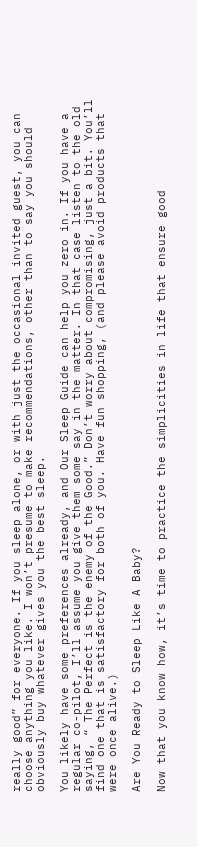really good” for everyone. If you sleep alone, or with just the occasional invited guest, you can choose anything you like. I won’t presume to make recommendations, other than to say you should obviously buy whatever gives you the best sleep.

You likely have some preferences already, and Our Sleep Guide can help you zero in. If you have a regular co-pilot, I’ll assume you give them some say in the matter. In that case listen to the old saying, “ The Perfect is the enemy of the Good.” Don’t worry about compromising, just a bit. You’ll find one that is satisfactory for both of you. Have fun shopping, (and please avoid products that were once alive.)

Are You Ready to Sleep Like A Baby?

Now that you know how, it’s time to practice the simplicities in life that ensure good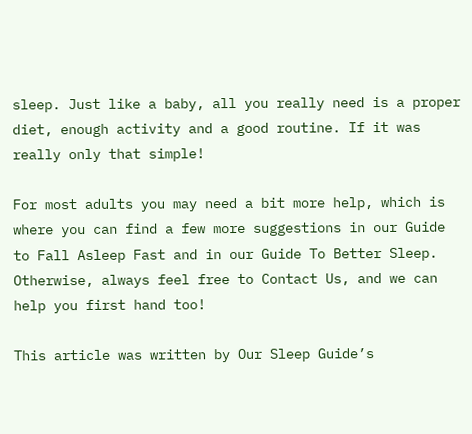sleep. Just like a baby, all you really need is a proper diet, enough activity and a good routine. If it was really only that simple!

For most adults you may need a bit more help, which is where you can find a few more suggestions in our Guide to Fall Asleep Fast and in our Guide To Better Sleep. Otherwise, always feel free to Contact Us, and we can help you first hand too!

This article was written by Our Sleep Guide’s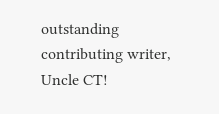outstanding contributing writer, Uncle CT!